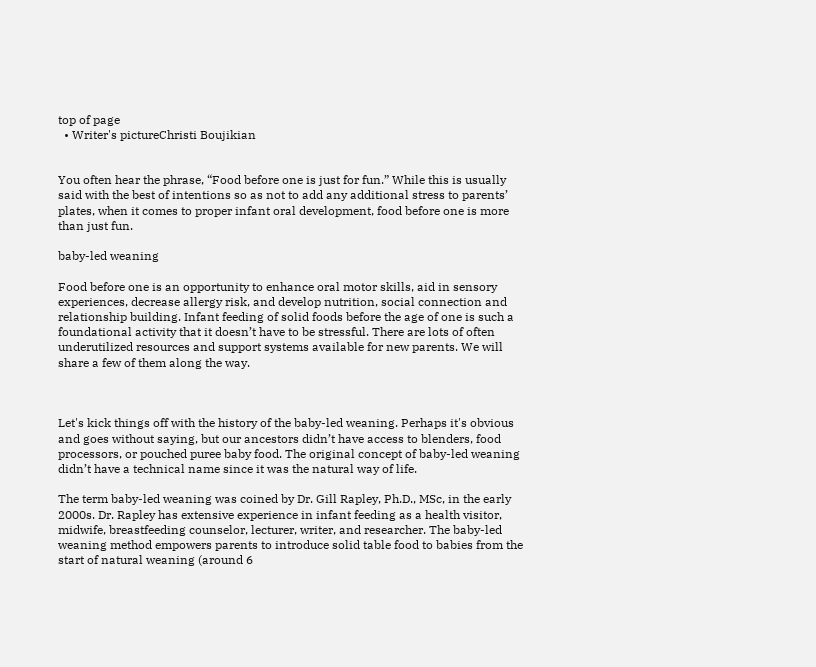top of page
  • Writer's pictureChristi Boujikian


You often hear the phrase, “Food before one is just for fun.” While this is usually said with the best of intentions so as not to add any additional stress to parents’ plates, when it comes to proper infant oral development, food before one is more than just fun.

baby-led weaning

Food before one is an opportunity to enhance oral motor skills, aid in sensory experiences, decrease allergy risk, and develop nutrition, social connection and relationship building. Infant feeding of solid foods before the age of one is such a foundational activity that it doesn’t have to be stressful. There are lots of often underutilized resources and support systems available for new parents. We will share a few of them along the way.



Let's kick things off with the history of the baby-led weaning. Perhaps it's obvious and goes without saying, but our ancestors didn’t have access to blenders, food processors, or pouched puree baby food. The original concept of baby-led weaning didn’t have a technical name since it was the natural way of life.

The term baby-led weaning was coined by Dr. Gill Rapley, Ph.D., MSc, in the early 2000s. Dr. Rapley has extensive experience in infant feeding as a health visitor, midwife, breastfeeding counselor, lecturer, writer, and researcher. The baby-led weaning method empowers parents to introduce solid table food to babies from the start of natural weaning (around 6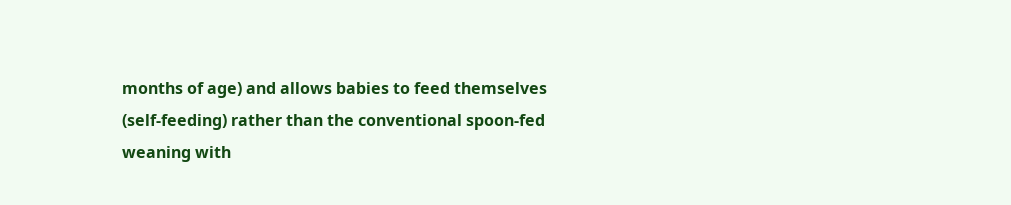months of age) and allows babies to feed themselves (self-feeding) rather than the conventional spoon-fed weaning with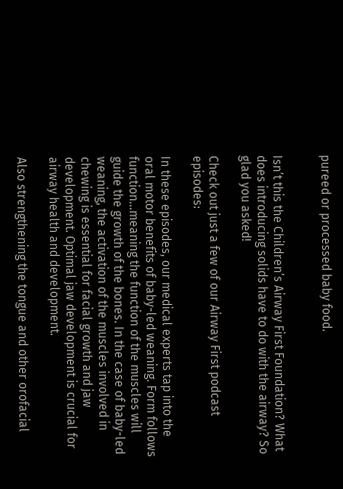pureed or processed baby food.


Isn’t this the Children’s Airway First Foundation? What does introducing solids have to do with the airway? So glad you asked!

Check out just a few of our Airway First podcast episodes:

In these episodes, our medical experts tap into the oral motor benefits of baby-led weaning. Form follows function...meaning the function of the muscles will guide the growth of the bones. In the case of baby-led weaning, the activation of the muscles involved in chewing is essential for facial growth and jaw development. Optimal jaw development is crucial for airway health and development.

Also strengthening the tongue and other orofacial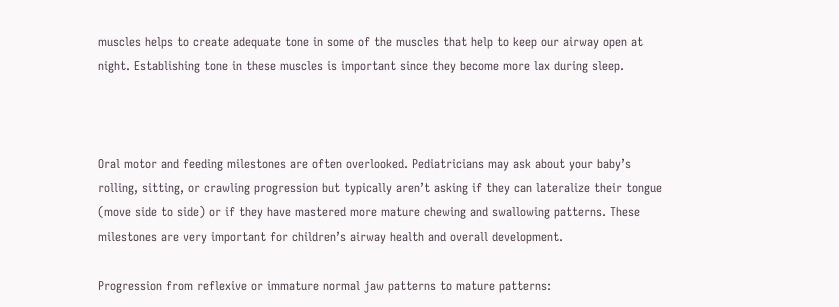muscles helps to create adequate tone in some of the muscles that help to keep our airway open at night. Establishing tone in these muscles is important since they become more lax during sleep.



Oral motor and feeding milestones are often overlooked. Pediatricians may ask about your baby’s rolling, sitting, or crawling progression but typically aren’t asking if they can lateralize their tongue (move side to side) or if they have mastered more mature chewing and swallowing patterns. These milestones are very important for children’s airway health and overall development.

Progression from reflexive or immature normal jaw patterns to mature patterns: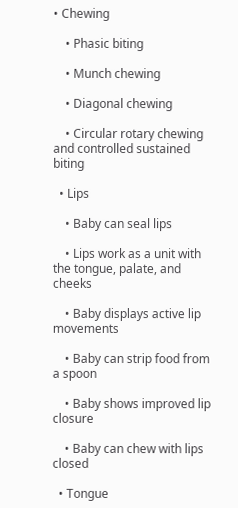• Chewing

    • Phasic biting

    • Munch chewing

    • Diagonal chewing

    • Circular rotary chewing and controlled sustained biting

  • Lips

    • Baby can seal lips

    • Lips work as a unit with the tongue, palate, and cheeks

    • Baby displays active lip movements

    • Baby can strip food from a spoon

    • Baby shows improved lip closure

    • Baby can chew with lips closed

  • Tongue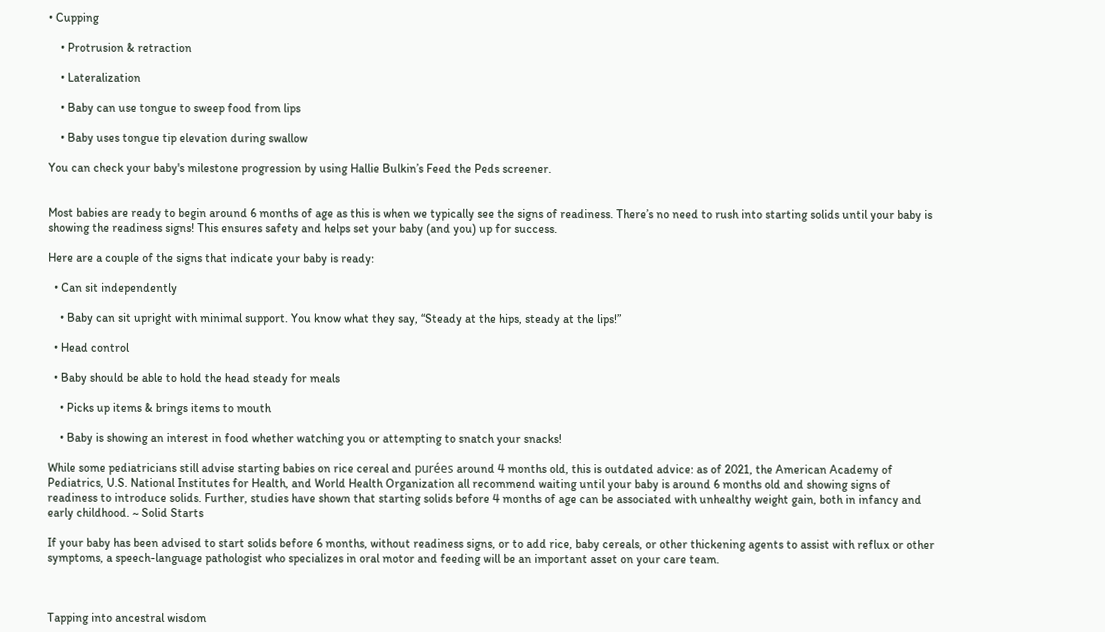• Cupping

    • Protrusion & retraction

    • Lateralization

    • Baby can use tongue to sweep food from lips

    • Baby uses tongue tip elevation during swallow

You can check your baby's milestone progression by using Hallie Bulkin’s Feed the Peds screener.


Most babies are ready to begin around 6 months of age as this is when we typically see the signs of readiness. There’s no need to rush into starting solids until your baby is showing the readiness signs! This ensures safety and helps set your baby (and you) up for success.

Here are a couple of the signs that indicate your baby is ready:

  • Can sit independently

    • Baby can sit upright with minimal support. You know what they say, “Steady at the hips, steady at the lips!”

  • Head control

  • Baby should be able to hold the head steady for meals

    • Picks up items & brings items to mouth

    • Baby is showing an interest in food whether watching you or attempting to snatch your snacks!

While some pediatricians still advise starting babies on rice cereal and purées around 4 months old, this is outdated advice: as of 2021, the American Academy of Pediatrics, U.S. National Institutes for Health, and World Health Organization all recommend waiting until your baby is around 6 months old and showing signs of readiness to introduce solids. Further, studies have shown that starting solids before 4 months of age can be associated with unhealthy weight gain, both in infancy and early childhood. ~ Solid Starts

If your baby has been advised to start solids before 6 months, without readiness signs, or to add rice, baby cereals, or other thickening agents to assist with reflux or other symptoms, a speech-language pathologist who specializes in oral motor and feeding will be an important asset on your care team.



Tapping into ancestral wisdom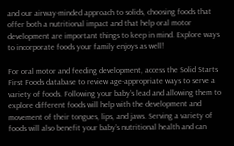and our airway-minded approach to solids, choosing foods that offer both a nutritional impact and that help oral motor development are important things to keep in mind. Explore ways to incorporate foods your family enjoys as well!

For oral motor and feeding development, access the Solid Starts First Foods database to review age-appropriate ways to serve a variety of foods. Following your baby’s lead and allowing them to explore different foods will help with the development and movement of their tongues, lips, and jaws. Serving a variety of foods will also benefit your baby’s nutritional health and can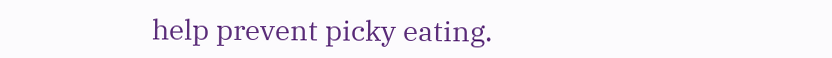help prevent picky eating.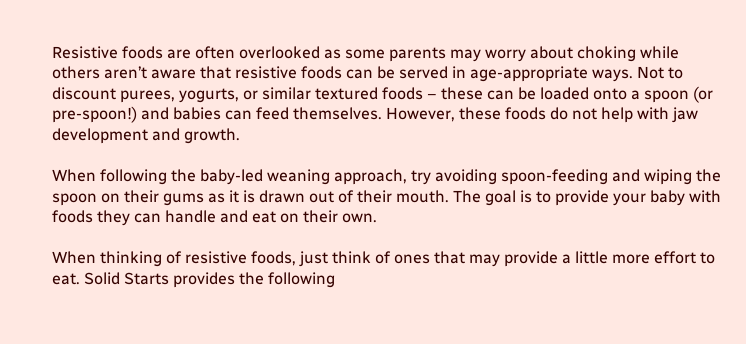Resistive foods are often overlooked as some parents may worry about choking while others aren’t aware that resistive foods can be served in age-appropriate ways. Not to discount purees, yogurts, or similar textured foods – these can be loaded onto a spoon (or pre-spoon!) and babies can feed themselves. However, these foods do not help with jaw development and growth.

When following the baby-led weaning approach, try avoiding spoon-feeding and wiping the spoon on their gums as it is drawn out of their mouth. The goal is to provide your baby with foods they can handle and eat on their own.

When thinking of resistive foods, just think of ones that may provide a little more effort to eat. Solid Starts provides the following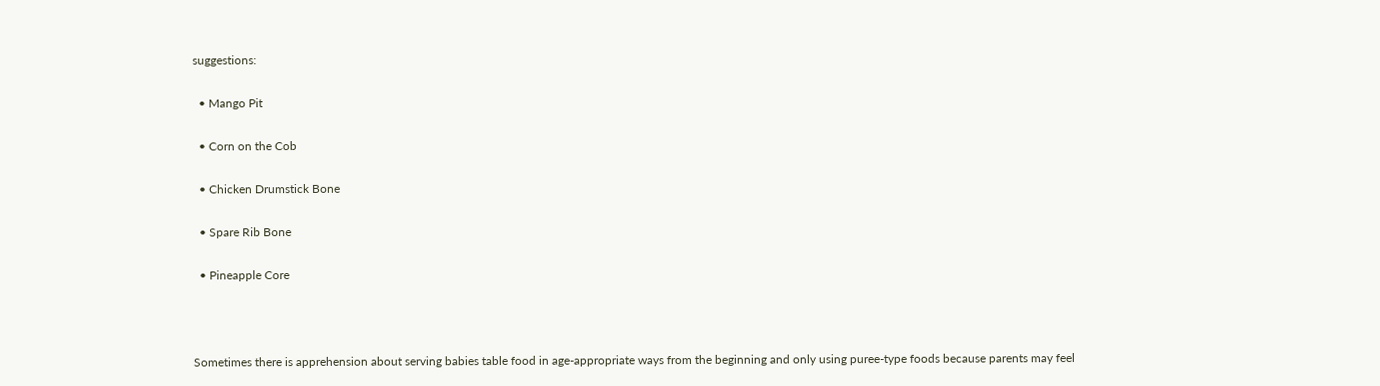suggestions:

  • Mango Pit

  • Corn on the Cob

  • Chicken Drumstick Bone

  • Spare Rib Bone

  • Pineapple Core



Sometimes there is apprehension about serving babies table food in age-appropriate ways from the beginning and only using puree-type foods because parents may feel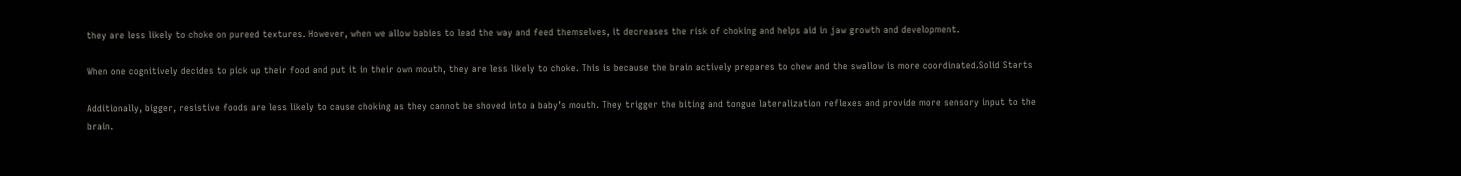they are less likely to choke on pureed textures. However, when we allow babies to lead the way and feed themselves, it decreases the risk of choking and helps aid in jaw growth and development.

When one cognitively decides to pick up their food and put it in their own mouth, they are less likely to choke. This is because the brain actively prepares to chew and the swallow is more coordinated.Solid Starts

Additionally, bigger, resistive foods are less likely to cause choking as they cannot be shoved into a baby’s mouth. They trigger the biting and tongue lateralization reflexes and provide more sensory input to the brain.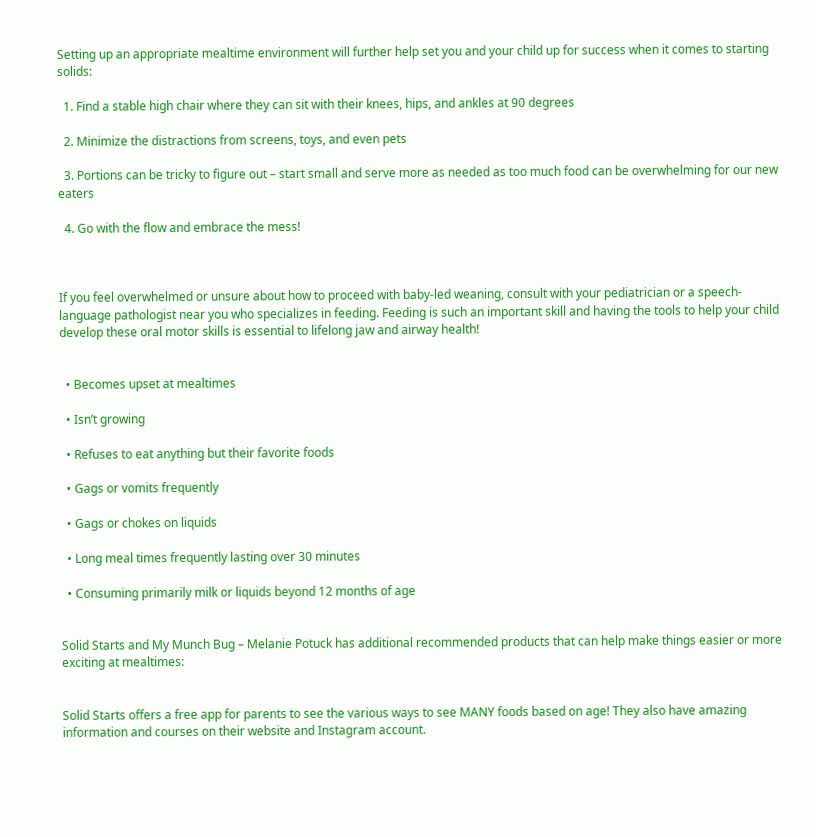Setting up an appropriate mealtime environment will further help set you and your child up for success when it comes to starting solids:

  1. Find a stable high chair where they can sit with their knees, hips, and ankles at 90 degrees

  2. Minimize the distractions from screens, toys, and even pets

  3. Portions can be tricky to figure out – start small and serve more as needed as too much food can be overwhelming for our new eaters

  4. Go with the flow and embrace the mess!



If you feel overwhelmed or unsure about how to proceed with baby-led weaning, consult with your pediatrician or a speech-language pathologist near you who specializes in feeding. Feeding is such an important skill and having the tools to help your child develop these oral motor skills is essential to lifelong jaw and airway health!


  • Becomes upset at mealtimes

  • Isn’t growing

  • Refuses to eat anything but their favorite foods

  • Gags or vomits frequently

  • Gags or chokes on liquids

  • Long meal times frequently lasting over 30 minutes

  • Consuming primarily milk or liquids beyond 12 months of age


Solid Starts and My Munch Bug – Melanie Potuck has additional recommended products that can help make things easier or more exciting at mealtimes:


Solid Starts offers a free app for parents to see the various ways to see MANY foods based on age! They also have amazing information and courses on their website and Instagram account.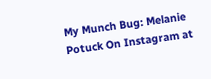My Munch Bug: Melanie Potuck On Instagram at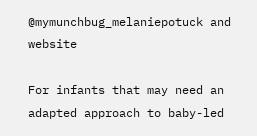@mymunchbug_melaniepotuck and website

For infants that may need an adapted approach to baby-led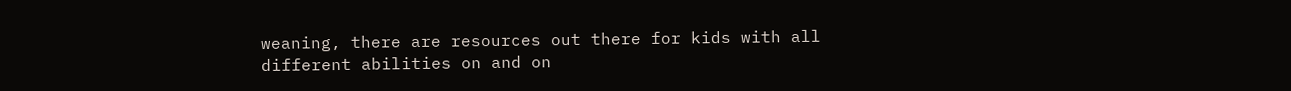weaning, there are resources out there for kids with all different abilities on and on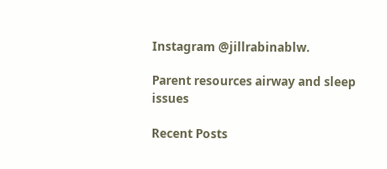Instagram @jillrabinablw.

Parent resources airway and sleep issues

Recent Posts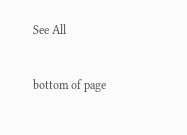See All


bottom of page